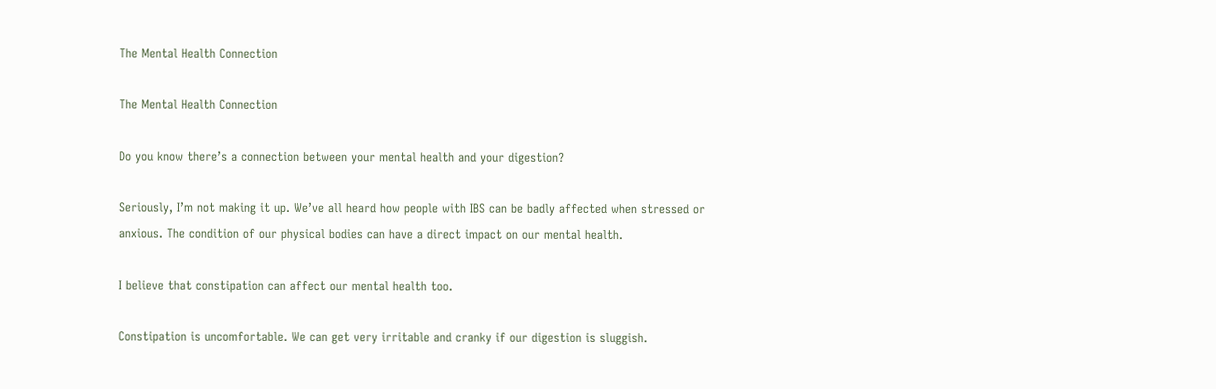The Mental Health Connection

The Mental Health Connection

Do you know there’s a connection between your mental health and your digestion?

Seriously, I’m not making it up. We’ve all heard how people with IBS can be badly affected when stressed or anxious. The condition of our physical bodies can have a direct impact on our mental health.

I believe that constipation can affect our mental health too.

Constipation is uncomfortable. We can get very irritable and cranky if our digestion is sluggish.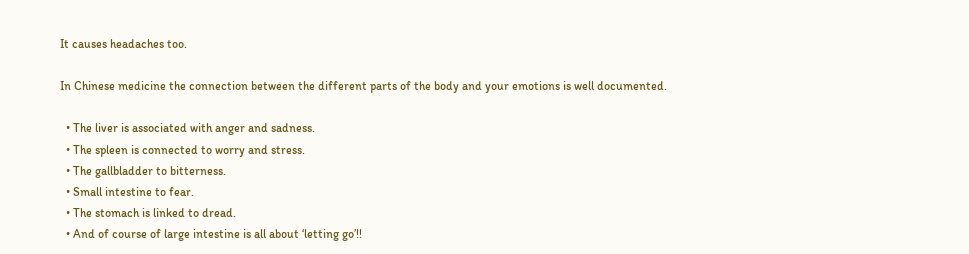It causes headaches too.

In Chinese medicine the connection between the different parts of the body and your emotions is well documented.

  • The liver is associated with anger and sadness.
  • The spleen is connected to worry and stress.
  • The gallbladder to bitterness.
  • Small intestine to fear.
  • The stomach is linked to dread.
  • And of course of large intestine is all about ‘letting go’!!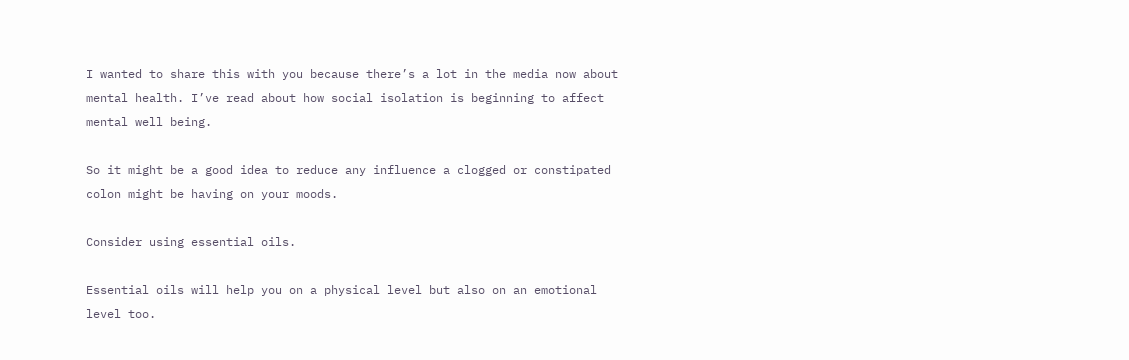I wanted to share this with you because there’s a lot in the media now about mental health. I’ve read about how social isolation is beginning to affect mental well being.

So it might be a good idea to reduce any influence a clogged or constipated colon might be having on your moods.

Consider using essential oils.

Essential oils will help you on a physical level but also on an emotional level too.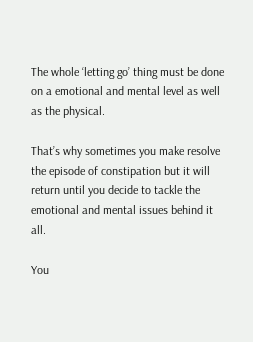The whole ‘letting go’ thing must be done on a emotional and mental level as well as the physical.

That’s why sometimes you make resolve the episode of constipation but it will return until you decide to tackle the emotional and mental issues behind it all.

You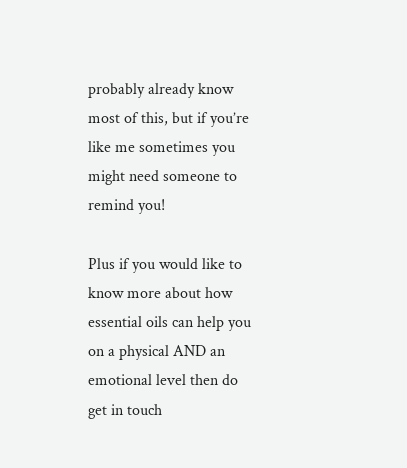probably already know most of this, but if you’re like me sometimes you might need someone to remind you!

Plus if you would like to know more about how essential oils can help you on a physical AND an emotional level then do get in touch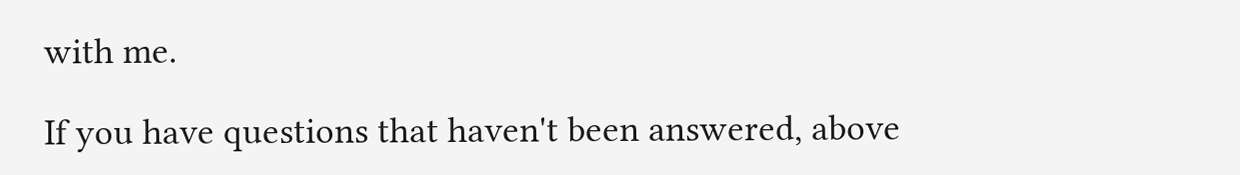with me.

If you have questions that haven't been answered, above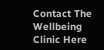Contact The Wellbeing Clinic Here